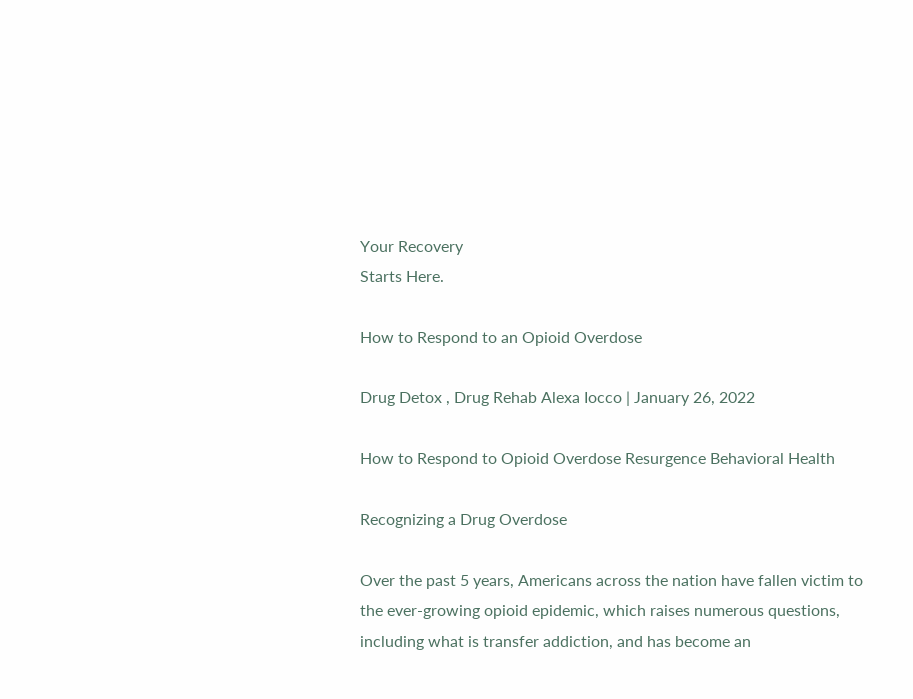Your Recovery
Starts Here.

How to Respond to an Opioid Overdose

Drug Detox , Drug Rehab Alexa Iocco | January 26, 2022

How to Respond to Opioid Overdose Resurgence Behavioral Health

Recognizing a Drug Overdose

Over the past 5 years, Americans across the nation have fallen victim to the ever-growing opioid epidemic, which raises numerous questions, including what is transfer addiction, and has become an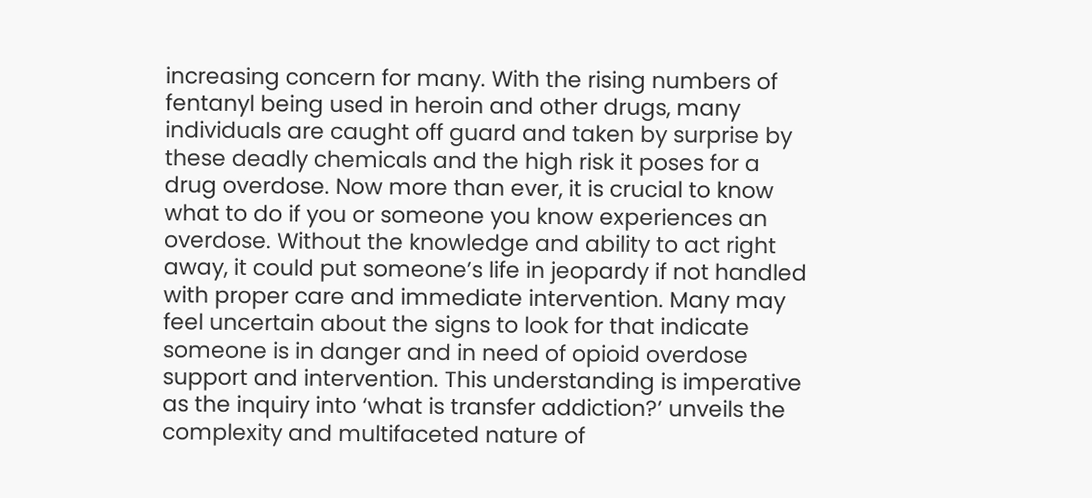increasing concern for many. With the rising numbers of fentanyl being used in heroin and other drugs, many individuals are caught off guard and taken by surprise by these deadly chemicals and the high risk it poses for a drug overdose. Now more than ever, it is crucial to know what to do if you or someone you know experiences an overdose. Without the knowledge and ability to act right away, it could put someone’s life in jeopardy if not handled with proper care and immediate intervention. Many may feel uncertain about the signs to look for that indicate someone is in danger and in need of opioid overdose support and intervention. This understanding is imperative as the inquiry into ‘what is transfer addiction?’ unveils the complexity and multifaceted nature of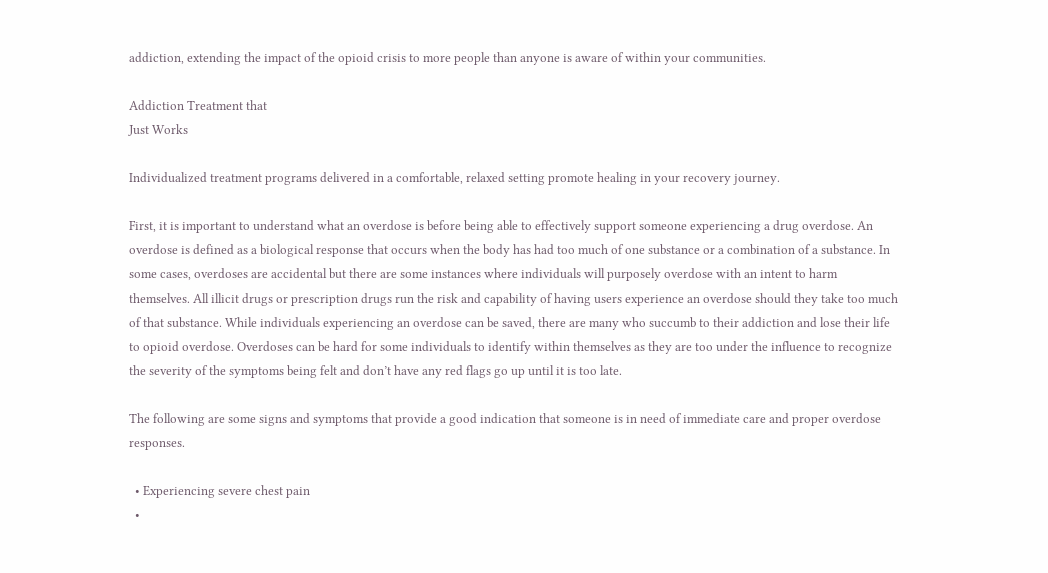addiction, extending the impact of the opioid crisis to more people than anyone is aware of within your communities.

Addiction Treatment that
Just Works

Individualized treatment programs delivered in a comfortable, relaxed setting promote healing in your recovery journey.

First, it is important to understand what an overdose is before being able to effectively support someone experiencing a drug overdose. An overdose is defined as a biological response that occurs when the body has had too much of one substance or a combination of a substance. In some cases, overdoses are accidental but there are some instances where individuals will purposely overdose with an intent to harm themselves. All illicit drugs or prescription drugs run the risk and capability of having users experience an overdose should they take too much of that substance. While individuals experiencing an overdose can be saved, there are many who succumb to their addiction and lose their life to opioid overdose. Overdoses can be hard for some individuals to identify within themselves as they are too under the influence to recognize the severity of the symptoms being felt and don’t have any red flags go up until it is too late.

The following are some signs and symptoms that provide a good indication that someone is in need of immediate care and proper overdose responses.

  • Experiencing severe chest pain
  •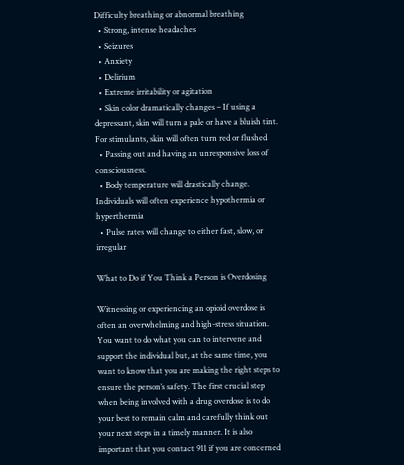Difficulty breathing or abnormal breathing
  • Strong, intense headaches
  • Seizures
  • Anxiety
  • Delirium
  • Extreme irritability or agitation
  • Skin color dramatically changes – If using a depressant, skin will turn a pale or have a bluish tint. For stimulants, skin will often turn red or flushed
  • Passing out and having an unresponsive loss of consciousness.
  • Body temperature will drastically change. Individuals will often experience hypothermia or hyperthermia
  • Pulse rates will change to either fast, slow, or irregular

What to Do if You Think a Person is Overdosing

Witnessing or experiencing an opioid overdose is often an overwhelming and high-stress situation. You want to do what you can to intervene and support the individual but, at the same time, you want to know that you are making the right steps to ensure the person’s safety. The first crucial step when being involved with a drug overdose is to do your best to remain calm and carefully think out your next steps in a timely manner. It is also important that you contact 911 if you are concerned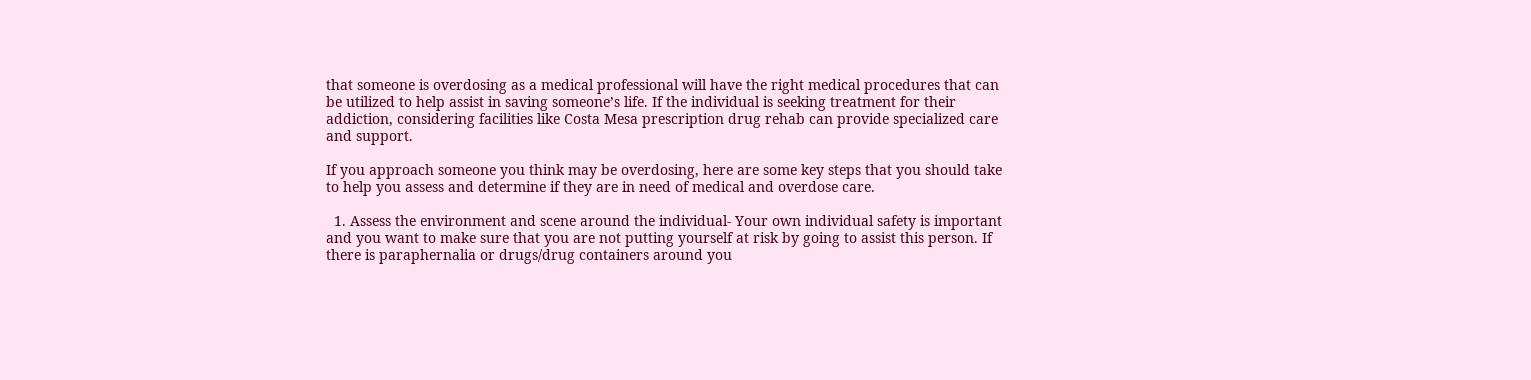that someone is overdosing as a medical professional will have the right medical procedures that can be utilized to help assist in saving someone’s life. If the individual is seeking treatment for their addiction, considering facilities like Costa Mesa prescription drug rehab can provide specialized care and support.

If you approach someone you think may be overdosing, here are some key steps that you should take to help you assess and determine if they are in need of medical and overdose care.

  1. Assess the environment and scene around the individual- Your own individual safety is important and you want to make sure that you are not putting yourself at risk by going to assist this person. If there is paraphernalia or drugs/drug containers around you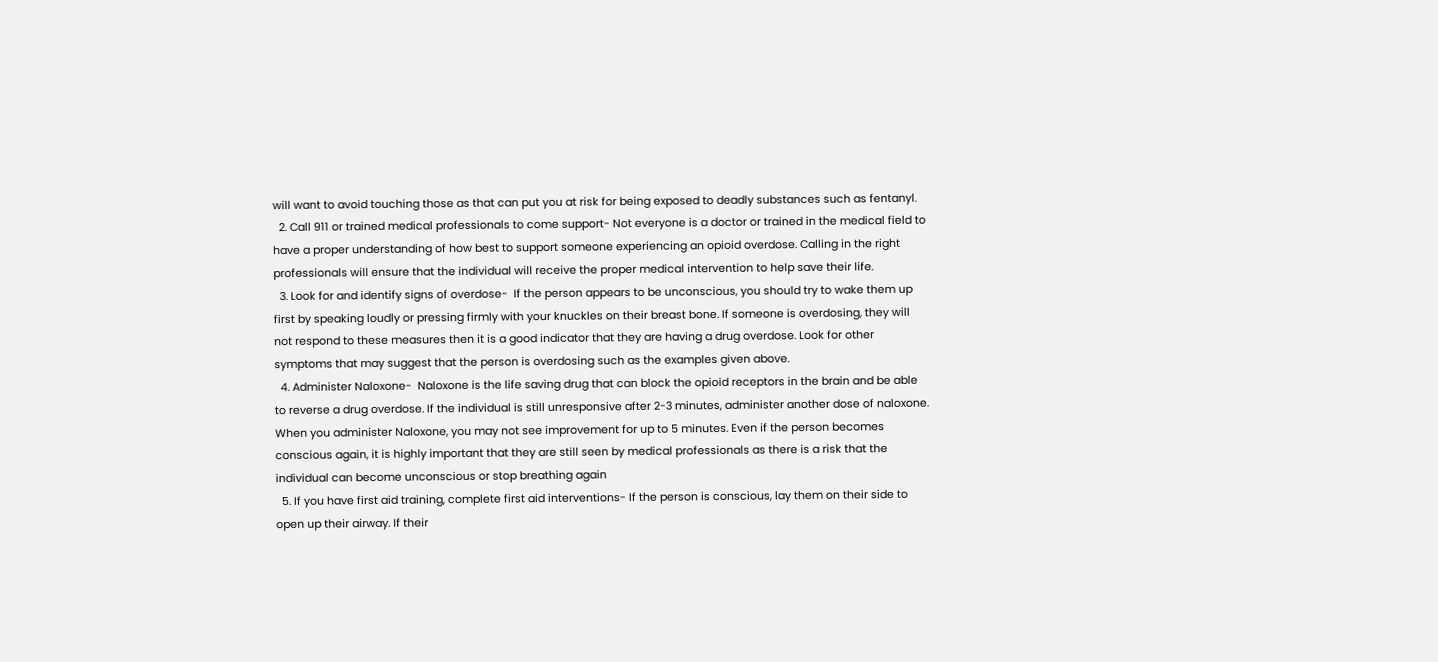will want to avoid touching those as that can put you at risk for being exposed to deadly substances such as fentanyl.
  2. Call 911 or trained medical professionals to come support- Not everyone is a doctor or trained in the medical field to have a proper understanding of how best to support someone experiencing an opioid overdose. Calling in the right professionals will ensure that the individual will receive the proper medical intervention to help save their life.
  3. Look for and identify signs of overdose-  If the person appears to be unconscious, you should try to wake them up first by speaking loudly or pressing firmly with your knuckles on their breast bone. If someone is overdosing, they will not respond to these measures then it is a good indicator that they are having a drug overdose. Look for other symptoms that may suggest that the person is overdosing such as the examples given above.
  4. Administer Naloxone-  Naloxone is the life saving drug that can block the opioid receptors in the brain and be able to reverse a drug overdose. If the individual is still unresponsive after 2-3 minutes, administer another dose of naloxone.  When you administer Naloxone, you may not see improvement for up to 5 minutes. Even if the person becomes conscious again, it is highly important that they are still seen by medical professionals as there is a risk that the individual can become unconscious or stop breathing again
  5. If you have first aid training, complete first aid interventions- If the person is conscious, lay them on their side to open up their airway. If their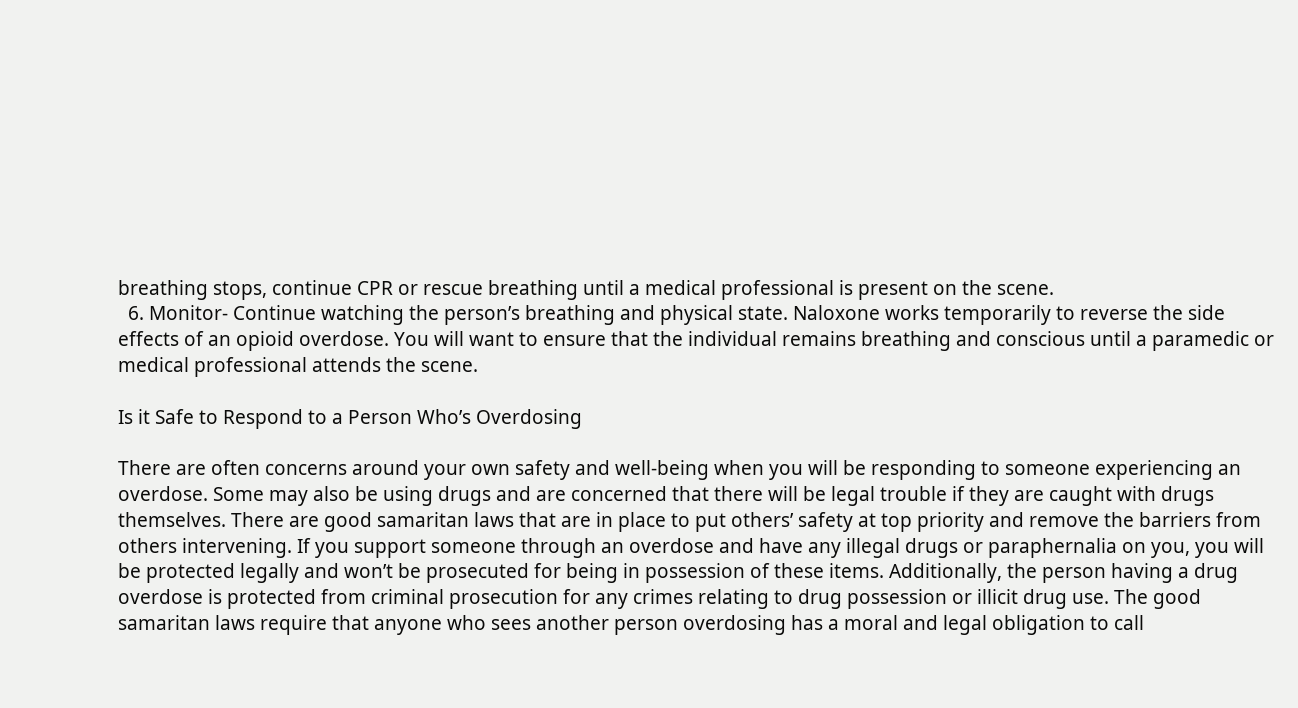breathing stops, continue CPR or rescue breathing until a medical professional is present on the scene.
  6. Monitor- Continue watching the person’s breathing and physical state. Naloxone works temporarily to reverse the side effects of an opioid overdose. You will want to ensure that the individual remains breathing and conscious until a paramedic or medical professional attends the scene.

Is it Safe to Respond to a Person Who’s Overdosing

There are often concerns around your own safety and well-being when you will be responding to someone experiencing an overdose. Some may also be using drugs and are concerned that there will be legal trouble if they are caught with drugs themselves. There are good samaritan laws that are in place to put others’ safety at top priority and remove the barriers from others intervening. If you support someone through an overdose and have any illegal drugs or paraphernalia on you, you will be protected legally and won’t be prosecuted for being in possession of these items. Additionally, the person having a drug overdose is protected from criminal prosecution for any crimes relating to drug possession or illicit drug use. The good samaritan laws require that anyone who sees another person overdosing has a moral and legal obligation to call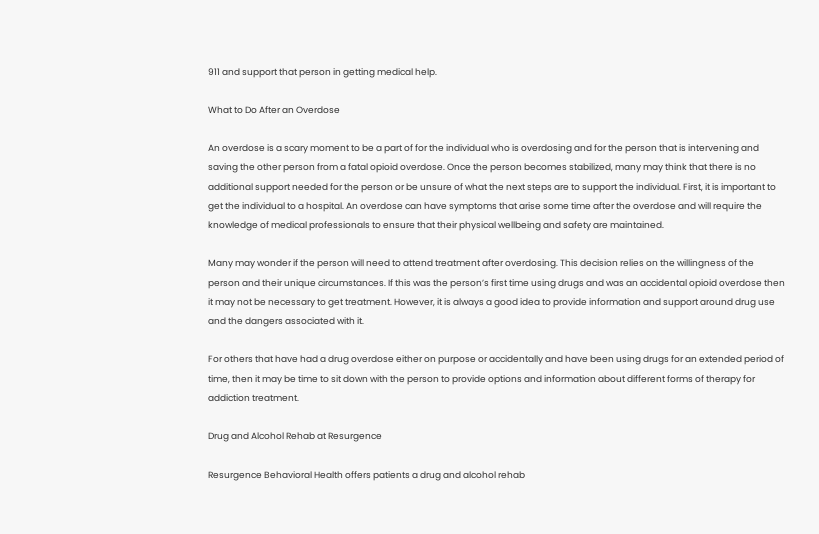911 and support that person in getting medical help.

What to Do After an Overdose

An overdose is a scary moment to be a part of for the individual who is overdosing and for the person that is intervening and saving the other person from a fatal opioid overdose. Once the person becomes stabilized, many may think that there is no additional support needed for the person or be unsure of what the next steps are to support the individual. First, it is important to get the individual to a hospital. An overdose can have symptoms that arise some time after the overdose and will require the knowledge of medical professionals to ensure that their physical wellbeing and safety are maintained.

Many may wonder if the person will need to attend treatment after overdosing. This decision relies on the willingness of the person and their unique circumstances. If this was the person’s first time using drugs and was an accidental opioid overdose then it may not be necessary to get treatment. However, it is always a good idea to provide information and support around drug use and the dangers associated with it.

For others that have had a drug overdose either on purpose or accidentally and have been using drugs for an extended period of time, then it may be time to sit down with the person to provide options and information about different forms of therapy for addiction treatment.

Drug and Alcohol Rehab at Resurgence

Resurgence Behavioral Health offers patients a drug and alcohol rehab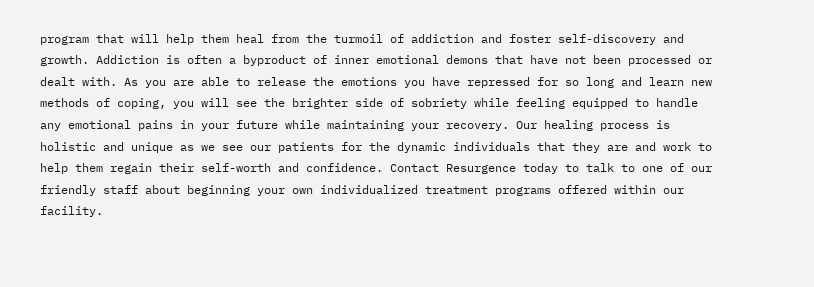program that will help them heal from the turmoil of addiction and foster self-discovery and growth. Addiction is often a byproduct of inner emotional demons that have not been processed or dealt with. As you are able to release the emotions you have repressed for so long and learn new methods of coping, you will see the brighter side of sobriety while feeling equipped to handle any emotional pains in your future while maintaining your recovery. Our healing process is holistic and unique as we see our patients for the dynamic individuals that they are and work to help them regain their self-worth and confidence. Contact Resurgence today to talk to one of our friendly staff about beginning your own individualized treatment programs offered within our facility.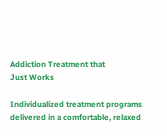Addiction Treatment that
Just Works

Individualized treatment programs delivered in a comfortable, relaxed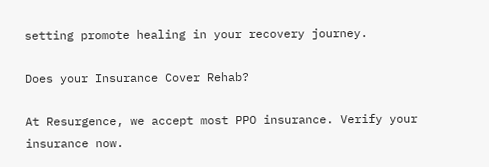setting promote healing in your recovery journey.

Does your Insurance Cover Rehab?

At Resurgence, we accept most PPO insurance. Verify your insurance now.